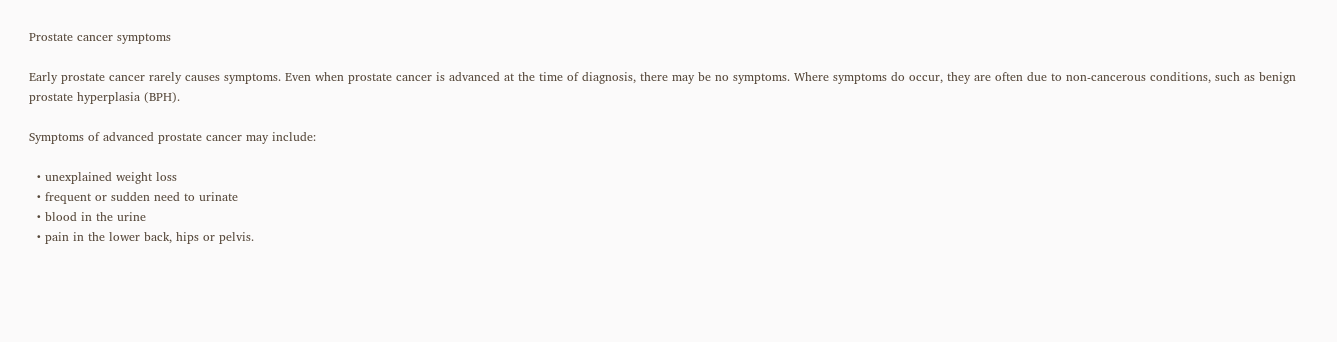Prostate cancer symptoms

Early prostate cancer rarely causes symptoms. Even when prostate cancer is advanced at the time of diagnosis, there may be no symptoms. Where symptoms do occur, they are often due to non-cancerous conditions, such as benign prostate hyperplasia (BPH).

Symptoms of advanced prostate cancer may include:

  • unexplained weight loss
  • frequent or sudden need to urinate
  • blood in the urine
  • pain in the lower back, hips or pelvis.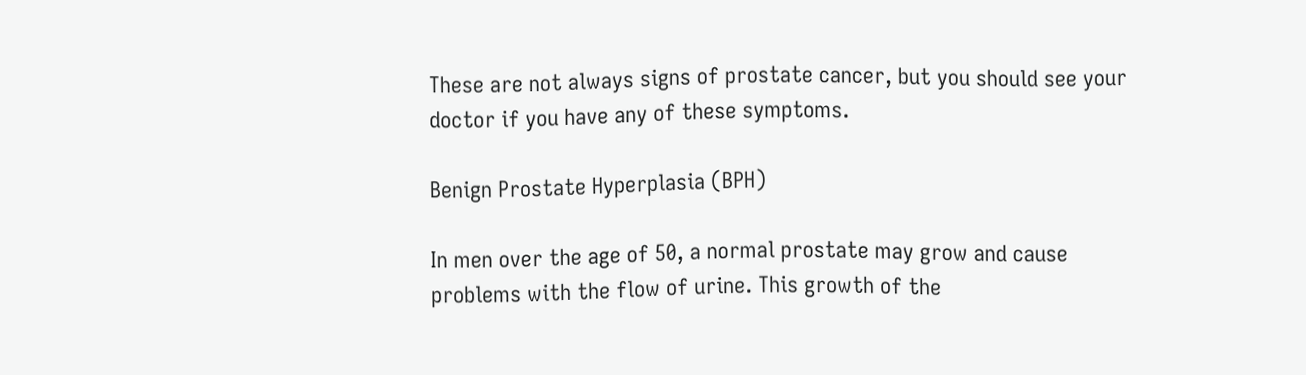These are not always signs of prostate cancer, but you should see your doctor if you have any of these symptoms.

Benign Prostate Hyperplasia (BPH)

In men over the age of 50, a normal prostate may grow and cause problems with the flow of urine. This growth of the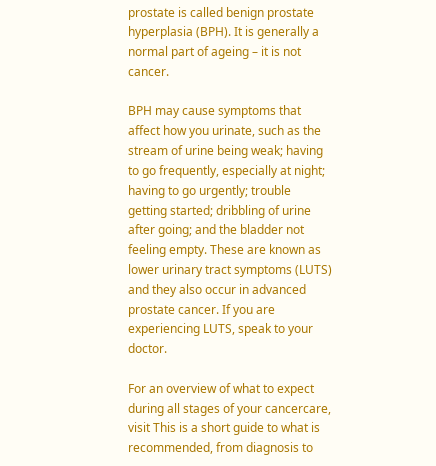prostate is called benign prostate hyperplasia (BPH). It is generally a normal part of ageing – it is not cancer.

BPH may cause symptoms that affect how you urinate, such as the stream of urine being weak; having to go frequently, especially at night; having to go urgently; trouble getting started; dribbling of urine after going; and the bladder not feeling empty. These are known as lower urinary tract symptoms (LUTS) and they also occur in advanced prostate cancer. If you are experiencing LUTS, speak to your doctor.

For an overview of what to expect during all stages of your cancercare, visit This is a short guide to what is recommended, from diagnosis to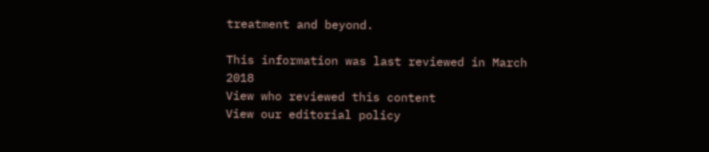treatment and beyond.

This information was last reviewed in March 2018
View who reviewed this content
View our editorial policy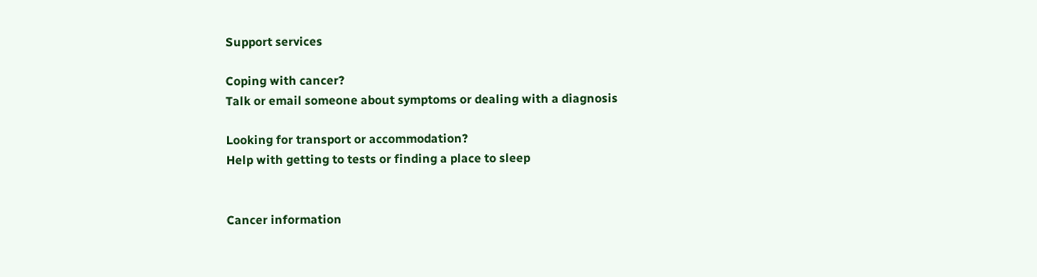Support services

Coping with cancer?
Talk or email someone about symptoms or dealing with a diagnosis

Looking for transport or accommodation?
Help with getting to tests or finding a place to sleep


Cancer information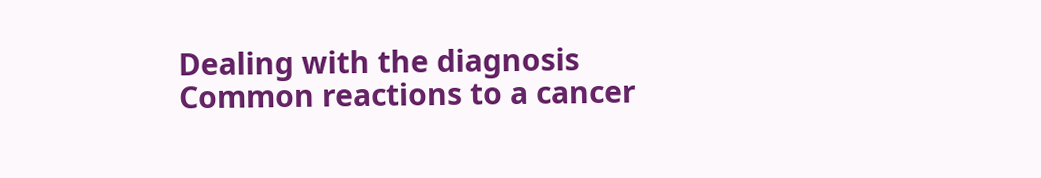Dealing with the diagnosis
Common reactions to a cancer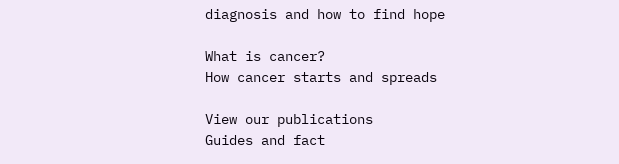diagnosis and how to find hope

What is cancer?
How cancer starts and spreads

View our publications
Guides and fact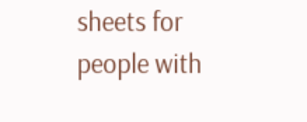sheets for people with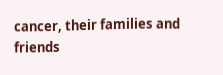cancer, their families and friends